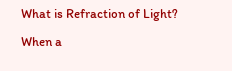What is Refraction of Light?

When a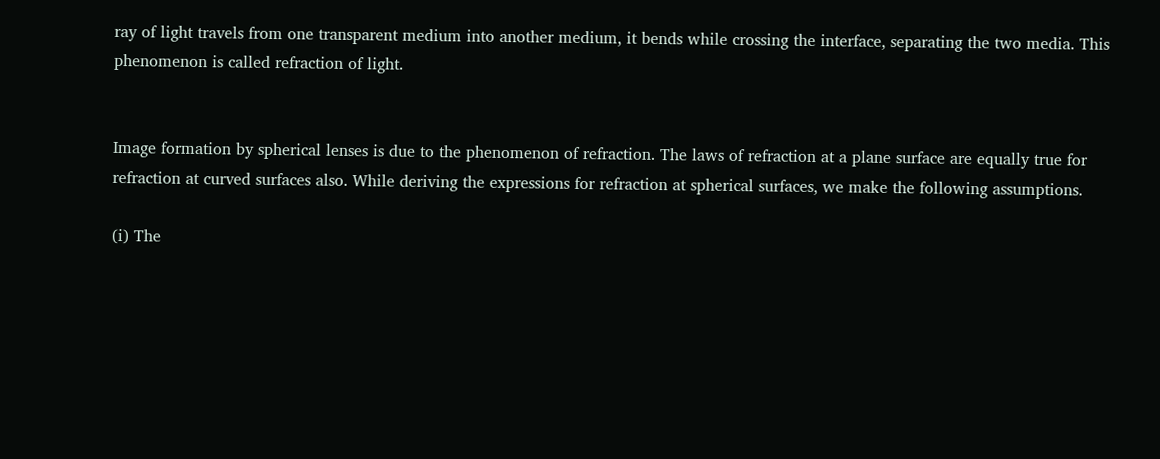ray of light travels from one transparent medium into another medium, it bends while crossing the interface, separating the two media. This phenomenon is called refraction of light.


Image formation by spherical lenses is due to the phenomenon of refraction. The laws of refraction at a plane surface are equally true for refraction at curved surfaces also. While deriving the expressions for refraction at spherical surfaces, we make the following assumptions.

(i) The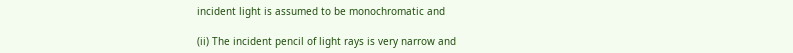incident light is assumed to be monochromatic and

(ii) The incident pencil of light rays is very narrow and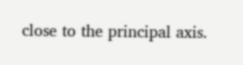close to the principal axis.